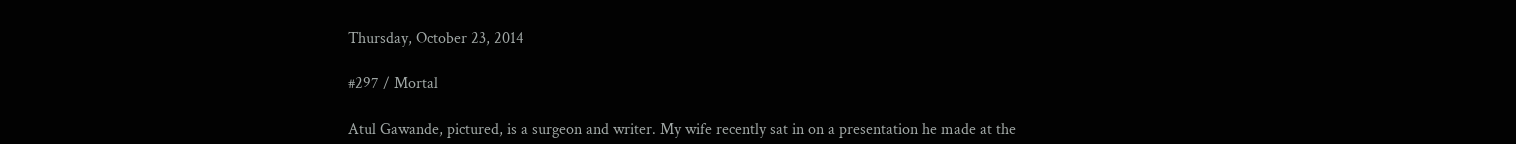Thursday, October 23, 2014

#297 / Mortal

Atul Gawande, pictured, is a surgeon and writer. My wife recently sat in on a presentation he made at the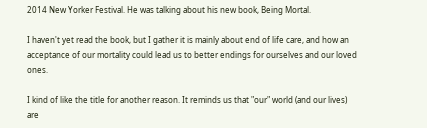2014 New Yorker Festival. He was talking about his new book, Being Mortal.

I haven't yet read the book, but I gather it is mainly about end of life care, and how an acceptance of our mortality could lead us to better endings for ourselves and our loved ones.

I kind of like the title for another reason. It reminds us that "our" world (and our lives) are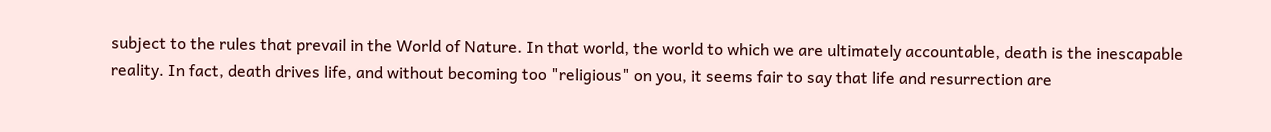subject to the rules that prevail in the World of Nature. In that world, the world to which we are ultimately accountable, death is the inescapable reality. In fact, death drives life, and without becoming too "religious" on you, it seems fair to say that life and resurrection are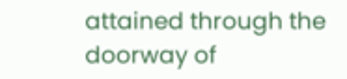attained through the doorway of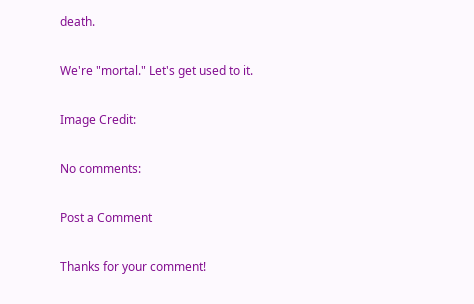death.

We're "mortal." Let's get used to it.

Image Credit:

No comments:

Post a Comment

Thanks for your comment!